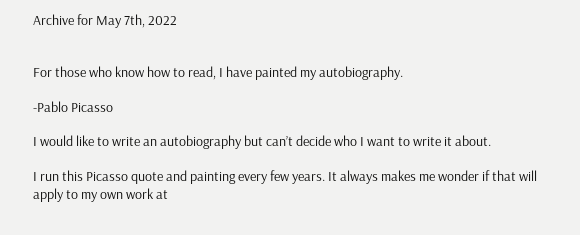Archive for May 7th, 2022


For those who know how to read, I have painted my autobiography.

-Pablo Picasso

I would like to write an autobiography but can’t decide who I want to write it about.

I run this Picasso quote and painting every few years. It always makes me wonder if that will apply to my own work at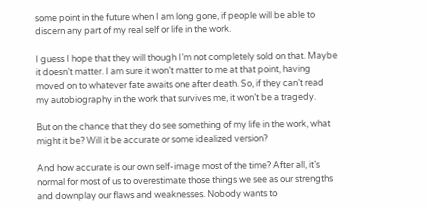some point in the future when I am long gone, if people will be able to discern any part of my real self or life in the work.

I guess I hope that they will though I’m not completely sold on that. Maybe it doesn’t matter. I am sure it won’t matter to me at that point, having moved on to whatever fate awaits one after death. So, if they can’t read my autobiography in the work that survives me, it won’t be a tragedy.

But on the chance that they do see something of my life in the work, what might it be? Will it be accurate or some idealized version?

And how accurate is our own self-image most of the time? After all, it’s normal for most of us to overestimate those things we see as our strengths and downplay our flaws and weaknesses. Nobody wants to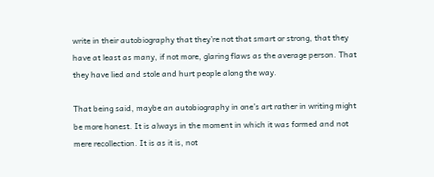write in their autobiography that they’re not that smart or strong, that they have at least as many, if not more, glaring flaws as the average person. That they have lied and stole and hurt people along the way.

That being said, maybe an autobiography in one’s art rather in writing might be more honest. It is always in the moment in which it was formed and not mere recollection. It is as it is, not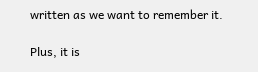written as we want to remember it.

Plus, it is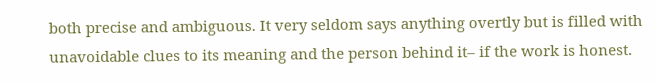both precise and ambiguous. It very seldom says anything overtly but is filled with unavoidable clues to its meaning and the person behind it– if the work is honest.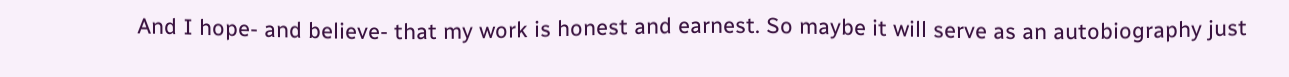And I hope- and believe- that my work is honest and earnest. So maybe it will serve as an autobiography just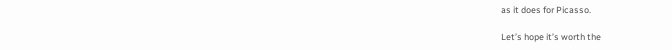as it does for Picasso.

Let’s hope it’s worth the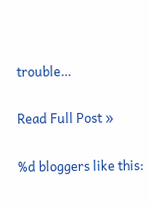trouble…

Read Full Post »

%d bloggers like this: